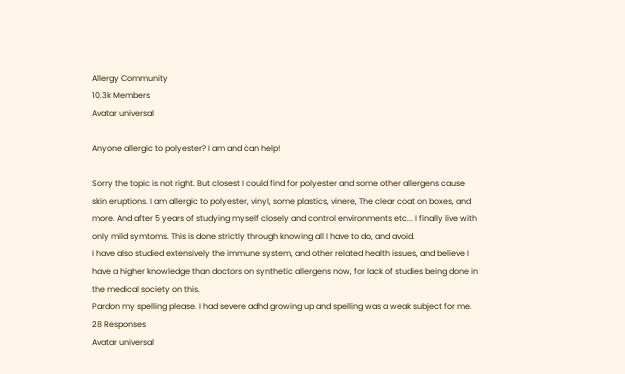Allergy Community
10.3k Members
Avatar universal

Anyone allergic to polyester? I am and can help!

Sorry the topic is not right. But closest I could find for polyester and some other allergens cause skin eruptions. I am allergic to polyester, vinyl, some plastics, vinere, The clear coat on boxes, and more. And after 5 years of studying myself closely and control environments etc... I finally live with only mild symtoms. This is done strictly through knowing all I have to do, and avoid.
I have also studied extensively the immune system, and other related health issues, and believe I have a higher knowledge than doctors on synthetic allergens now, for lack of studies being done in the medical society on this.
Pardon my spelling please. I had severe adhd growing up and spelling was a weak subject for me.
28 Responses
Avatar universal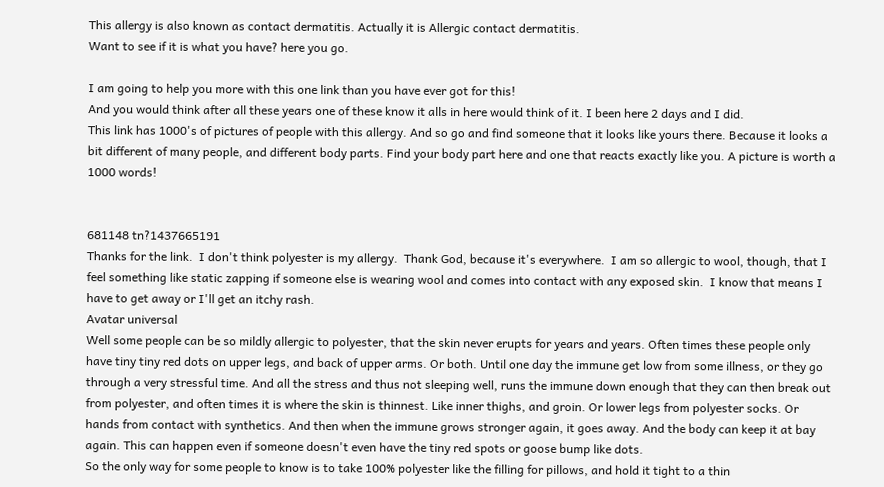This allergy is also known as contact dermatitis. Actually it is Allergic contact dermatitis.
Want to see if it is what you have? here you go.

I am going to help you more with this one link than you have ever got for this!
And you would think after all these years one of these know it alls in here would think of it. I been here 2 days and I did.
This link has 1000's of pictures of people with this allergy. And so go and find someone that it looks like yours there. Because it looks a bit different of many people, and different body parts. Find your body part here and one that reacts exactly like you. A picture is worth a 1000 words!


681148 tn?1437665191
Thanks for the link.  I don't think polyester is my allergy.  Thank God, because it's everywhere.  I am so allergic to wool, though, that I feel something like static zapping if someone else is wearing wool and comes into contact with any exposed skin.  I know that means I have to get away or I'll get an itchy rash.
Avatar universal
Well some people can be so mildly allergic to polyester, that the skin never erupts for years and years. Often times these people only have tiny tiny red dots on upper legs, and back of upper arms. Or both. Until one day the immune get low from some illness, or they go through a very stressful time. And all the stress and thus not sleeping well, runs the immune down enough that they can then break out from polyester, and often times it is where the skin is thinnest. Like inner thighs, and groin. Or lower legs from polyester socks. Or hands from contact with synthetics. And then when the immune grows stronger again, it goes away. And the body can keep it at bay again. This can happen even if someone doesn't even have the tiny red spots or goose bump like dots.
So the only way for some people to know is to take 100% polyester like the filling for pillows, and hold it tight to a thin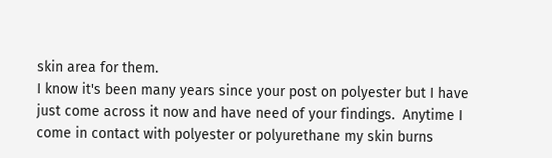skin area for them.
I know it's been many years since your post on polyester but I have just come across it now and have need of your findings.  Anytime I come in contact with polyester or polyurethane my skin burns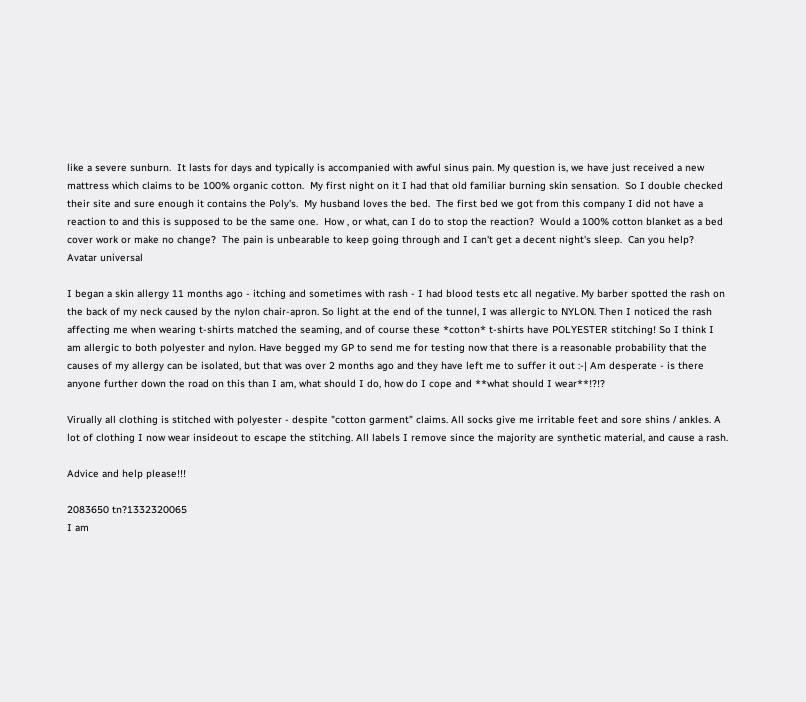like a severe sunburn.  It lasts for days and typically is accompanied with awful sinus pain. My question is, we have just received a new mattress which claims to be 100% organic cotton.  My first night on it I had that old familiar burning skin sensation.  So I double checked their site and sure enough it contains the Poly's.  My husband loves the bed.  The first bed we got from this company I did not have a reaction to and this is supposed to be the same one.  How , or what, can I do to stop the reaction?  Would a 100% cotton blanket as a bed cover work or make no change?  The pain is unbearable to keep going through and I can't get a decent night's sleep.  Can you help?
Avatar universal

I began a skin allergy 11 months ago - itching and sometimes with rash - I had blood tests etc all negative. My barber spotted the rash on the back of my neck caused by the nylon chair-apron. So light at the end of the tunnel, I was allergic to NYLON. Then I noticed the rash affecting me when wearing t-shirts matched the seaming, and of course these *cotton* t-shirts have POLYESTER stitching! So I think I am allergic to both polyester and nylon. Have begged my GP to send me for testing now that there is a reasonable probability that the causes of my allergy can be isolated, but that was over 2 months ago and they have left me to suffer it out :-| Am desperate - is there anyone further down the road on this than I am, what should I do, how do I cope and **what should I wear**!?!?

Virually all clothing is stitched with polyester - despite "cotton garment" claims. All socks give me irritable feet and sore shins / ankles. A lot of clothing I now wear insideout to escape the stitching. All labels I remove since the majority are synthetic material, and cause a rash.

Advice and help please!!!

2083650 tn?1332320065
I am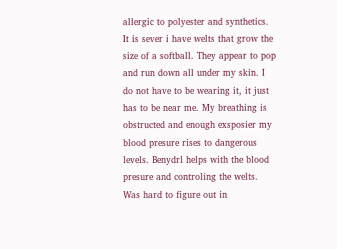allergic to polyester and synthetics. It is sever i have welts that grow the size of a softball. They appear to pop and run down all under my skin. I do not have to be wearing it, it just has to be near me. My breathing is obstructed and enough exsposier my blood presure rises to dangerous levels. Benydrl helps with the blood presure and controling the welts. Was hard to figure out in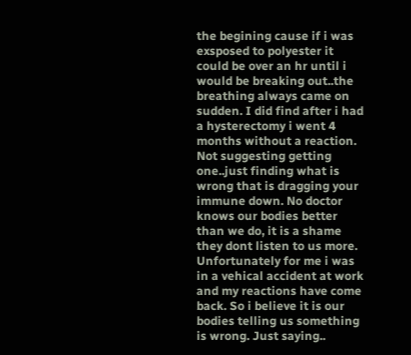the begining cause if i was exsposed to polyester it could be over an hr until i would be breaking out..the breathing always came on sudden. I did find after i had a hysterectomy i went 4 months without a reaction. Not suggesting getting one..just finding what is wrong that is dragging your immune down. No doctor knows our bodies better than we do, it is a shame they dont listen to us more. Unfortunately for me i was in a vehical accident at work and my reactions have come back. So i believe it is our bodies telling us something is wrong. Just saying..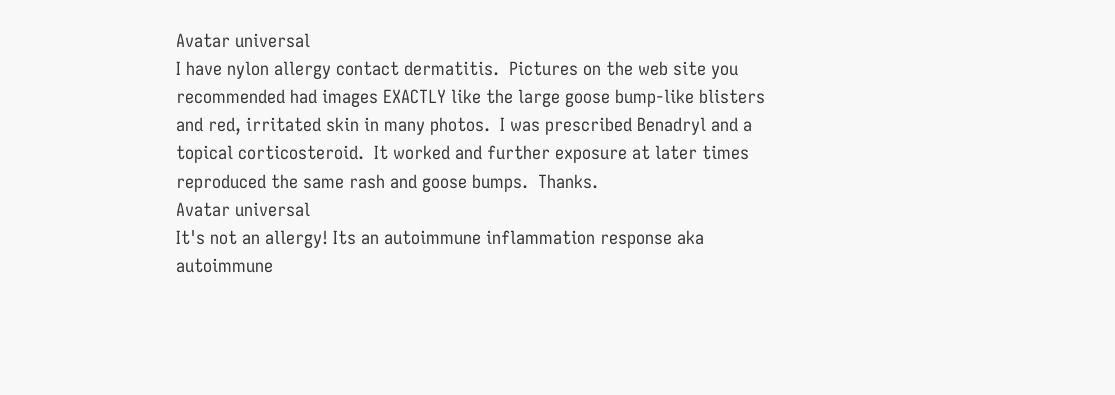Avatar universal
I have nylon allergy contact dermatitis.  Pictures on the web site you recommended had images EXACTLY like the large goose bump-like blisters and red, irritated skin in many photos.  I was prescribed Benadryl and a topical corticosteroid.  It worked and further exposure at later times reproduced the same rash and goose bumps.  Thanks.
Avatar universal
It's not an allergy! Its an autoimmune inflammation response aka autoimmune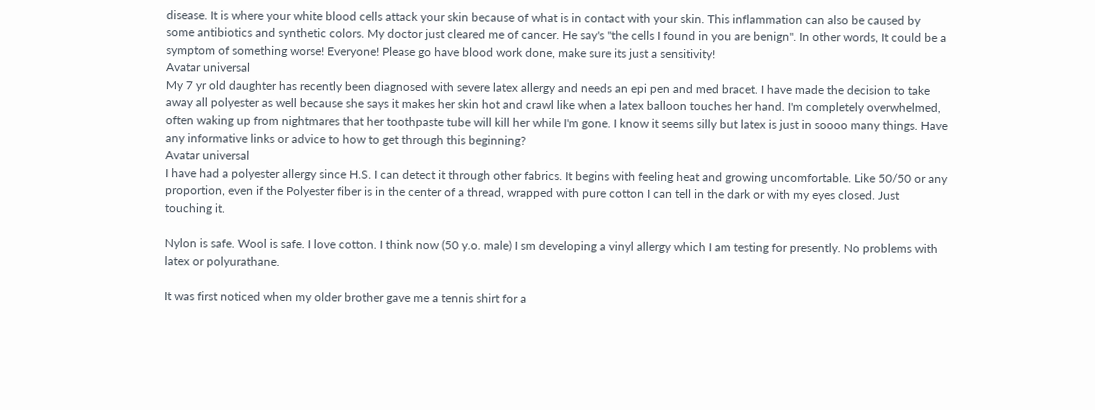disease. It is where your white blood cells attack your skin because of what is in contact with your skin. This inflammation can also be caused by some antibiotics and synthetic colors. My doctor just cleared me of cancer. He say's "the cells I found in you are benign". In other words, It could be a symptom of something worse! Everyone! Please go have blood work done, make sure its just a sensitivity!
Avatar universal
My 7 yr old daughter has recently been diagnosed with severe latex allergy and needs an epi pen and med bracet. I have made the decision to take away all polyester as well because she says it makes her skin hot and crawl like when a latex balloon touches her hand. I'm completely overwhelmed, often waking up from nightmares that her toothpaste tube will kill her while I'm gone. I know it seems silly but latex is just in soooo many things. Have any informative links or advice to how to get through this beginning?
Avatar universal
I have had a polyester allergy since H.S. I can detect it through other fabrics. It begins with feeling heat and growing uncomfortable. Like 50/50 or any proportion, even if the Polyester fiber is in the center of a thread, wrapped with pure cotton I can tell in the dark or with my eyes closed. Just touching it.

Nylon is safe. Wool is safe. I love cotton. I think now (50 y.o. male) I sm developing a vinyl allergy which I am testing for presently. No problems with latex or polyurathane.

It was first noticed when my older brother gave me a tennis shirt for a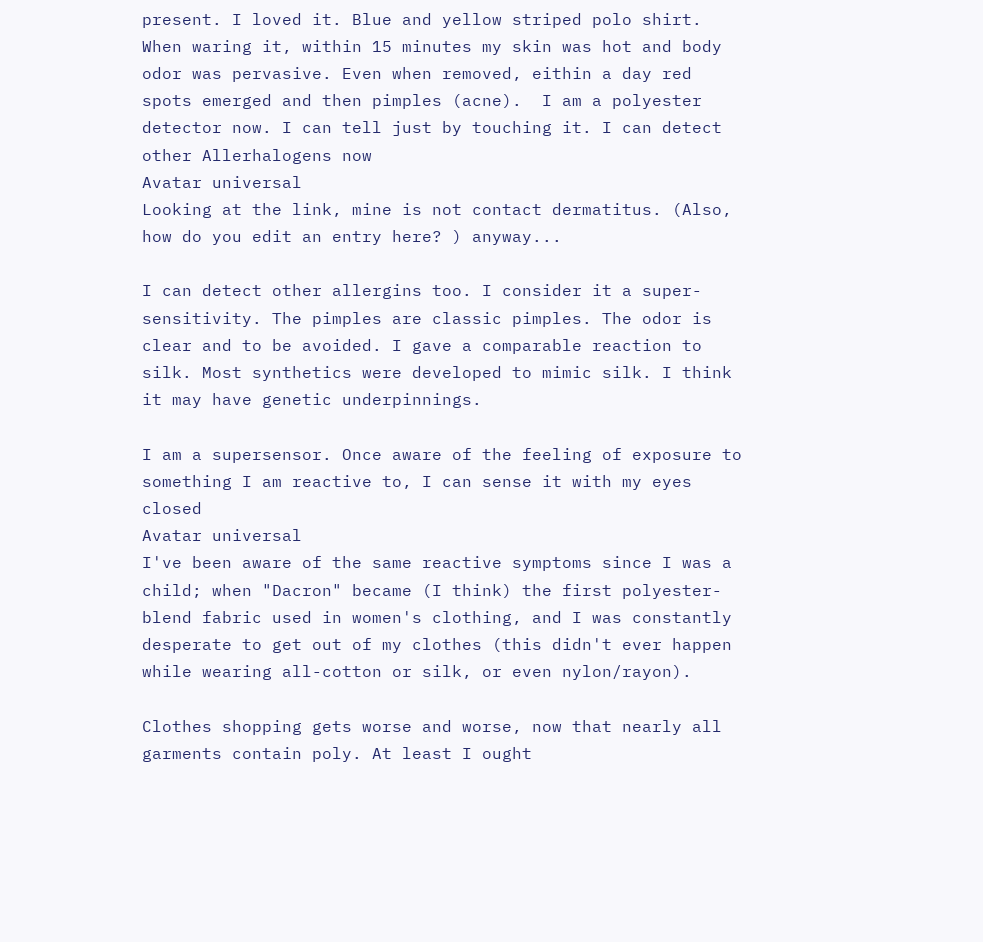present. I loved it. Blue and yellow striped polo shirt. When waring it, within 15 minutes my skin was hot and body odor was pervasive. Even when removed, eithin a day red spots emerged and then pimples (acne).  I am a polyester detector now. I can tell just by touching it. I can detect other Allerhalogens now
Avatar universal
Looking at the link, mine is not contact dermatitus. (Also, how do you edit an entry here? ) anyway...

I can detect other allergins too. I consider it a super-sensitivity. The pimples are classic pimples. The odor is clear and to be avoided. I gave a comparable reaction to silk. Most synthetics were developed to mimic silk. I think it may have genetic underpinnings.

I am a supersensor. Once aware of the feeling of exposure to something I am reactive to, I can sense it with my eyes closed
Avatar universal
I've been aware of the same reactive symptoms since I was a child; when "Dacron" became (I think) the first polyester-blend fabric used in women's clothing, and I was constantly desperate to get out of my clothes (this didn't ever happen while wearing all-cotton or silk, or even nylon/rayon).

Clothes shopping gets worse and worse, now that nearly all garments contain poly. At least I ought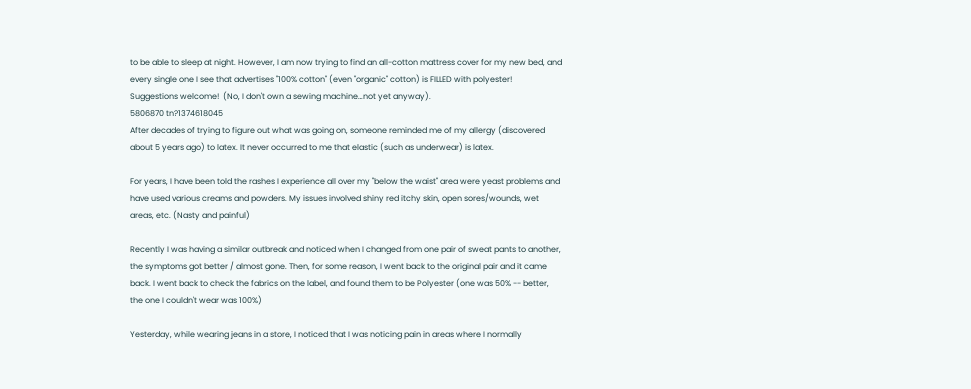to be able to sleep at night. However, I am now trying to find an all-cotton mattress cover for my new bed, and every single one I see that advertises "100% cotton" (even "organic" cotton) is FILLED with polyester!  Suggestions welcome!  (No, I don't own a sewing machine…not yet anyway).
5806870 tn?1374618045
After decades of trying to figure out what was going on, someone reminded me of my allergy (discovered about 5 years ago) to latex. It never occurred to me that elastic (such as underwear) is latex.

For years, I have been told the rashes I experience all over my "below the waist" area were yeast problems and have used various creams and powders. My issues involved shiny red itchy skin, open sores/wounds, wet areas, etc. (Nasty and painful)

Recently I was having a similar outbreak and noticed when I changed from one pair of sweat pants to another, the symptoms got better / almost gone. Then, for some reason, I went back to the original pair and it came back. I went back to check the fabrics on the label, and found them to be Polyester (one was 50% -- better, the one I couldn't wear was 100%)

Yesterday, while wearing jeans in a store, I noticed that I was noticing pain in areas where I normally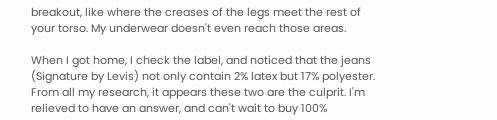breakout, like where the creases of the legs meet the rest of your torso. My underwear doesn't even reach those areas.

When I got home, I check the label, and noticed that the jeans (Signature by Levis) not only contain 2% latex but 17% polyester. From all my research, it appears these two are the culprit. I'm relieved to have an answer, and can't wait to buy 100%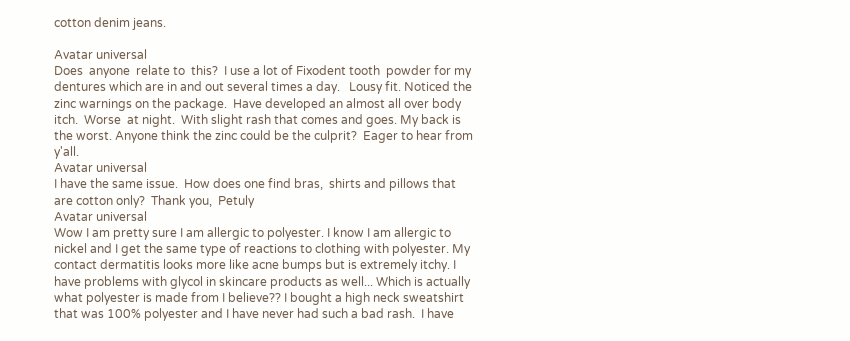cotton denim jeans.

Avatar universal
Does  anyone  relate to  this?  I use a lot of Fixodent tooth  powder for my dentures which are in and out several times a day.   Lousy fit. Noticed the zinc warnings on the package.  Have developed an almost all over body itch.  Worse  at night.  With slight rash that comes and goes. My back is the worst. Anyone think the zinc could be the culprit?  Eager to hear from y'all.
Avatar universal
I have the same issue.  How does one find bras,  shirts and pillows that are cotton only?  Thank you,  Petuly
Avatar universal
Wow I am pretty sure I am allergic to polyester. I know I am allergic to nickel and I get the same type of reactions to clothing with polyester. My contact dermatitis looks more like acne bumps but is extremely itchy. I have problems with glycol in skincare products as well... Which is actually what polyester is made from I believe?? I bought a high neck sweatshirt that was 100% polyester and I have never had such a bad rash.  I have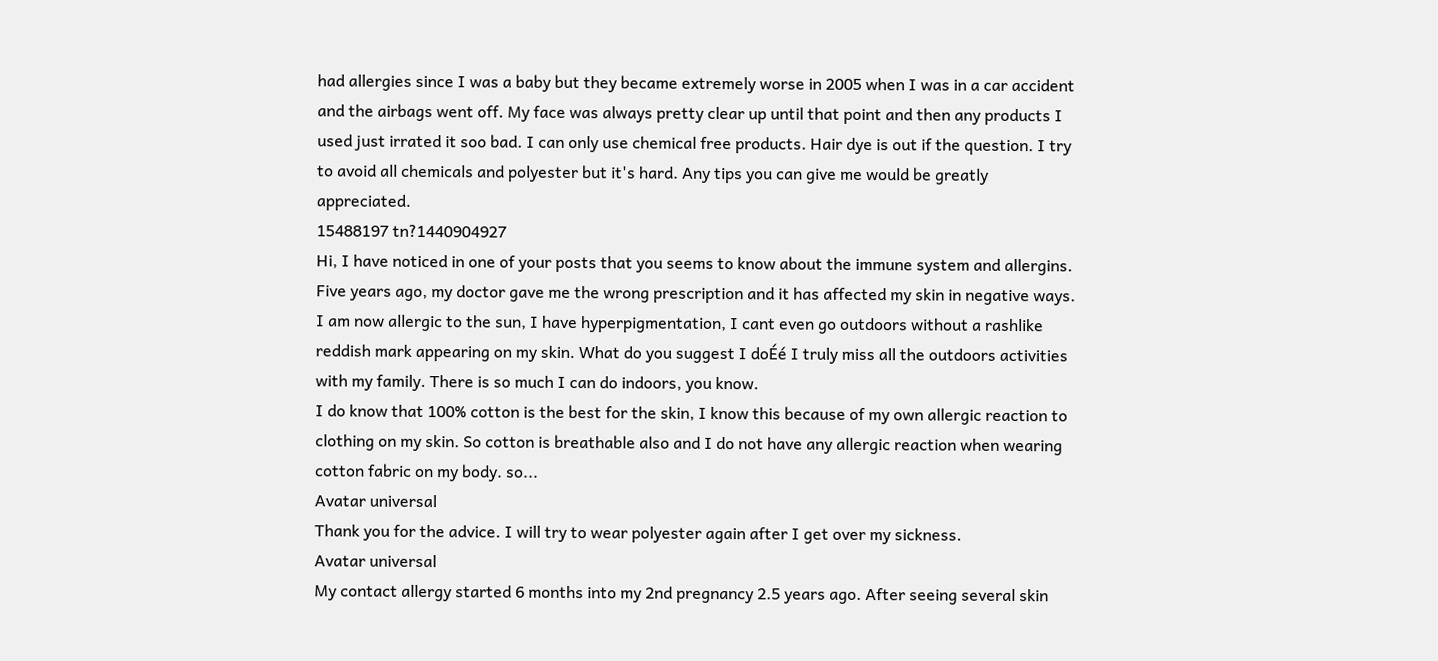had allergies since I was a baby but they became extremely worse in 2005 when I was in a car accident and the airbags went off. My face was always pretty clear up until that point and then any products I used just irrated it soo bad. I can only use chemical free products. Hair dye is out if the question. I try to avoid all chemicals and polyester but it's hard. Any tips you can give me would be greatly appreciated.
15488197 tn?1440904927
Hi, I have noticed in one of your posts that you seems to know about the immune system and allergins. Five years ago, my doctor gave me the wrong prescription and it has affected my skin in negative ways. I am now allergic to the sun, I have hyperpigmentation, I cant even go outdoors without a rashlike reddish mark appearing on my skin. What do you suggest I doÉé I truly miss all the outdoors activities with my family. There is so much I can do indoors, you know.
I do know that 100% cotton is the best for the skin, I know this because of my own allergic reaction to clothing on my skin. So cotton is breathable also and I do not have any allergic reaction when wearing cotton fabric on my body. so...
Avatar universal
Thank you for the advice. I will try to wear polyester again after I get over my sickness.
Avatar universal
My contact allergy started 6 months into my 2nd pregnancy 2.5 years ago. After seeing several skin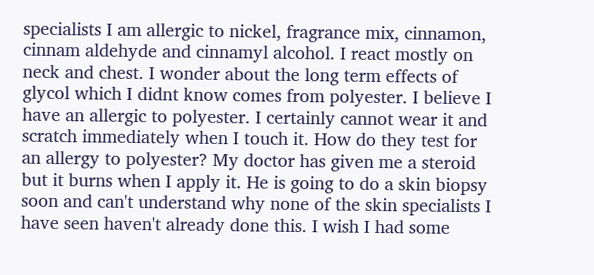specialists I am allergic to nickel, fragrance mix, cinnamon, cinnam aldehyde and cinnamyl alcohol. I react mostly on neck and chest. I wonder about the long term effects of glycol which I didnt know comes from polyester. I believe I have an allergic to polyester. I certainly cannot wear it and scratch immediately when I touch it. How do they test for an allergy to polyester? My doctor has given me a steroid but it burns when I apply it. He is going to do a skin biopsy soon and can't understand why none of the skin specialists I have seen haven't already done this. I wish I had some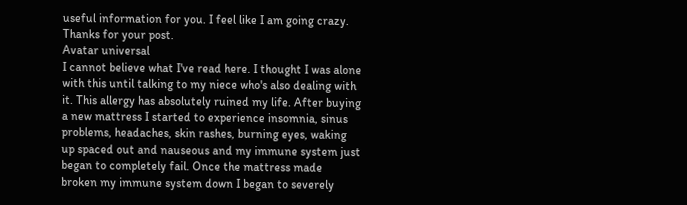useful information for you. I feel like I am going crazy. Thanks for your post.
Avatar universal
I cannot believe what I've read here. I thought I was alone with this until talking to my niece who's also dealing with it. This allergy has absolutely ruined my life. After buying a new mattress I started to experience insomnia, sinus problems, headaches, skin rashes, burning eyes, waking up spaced out and nauseous and my immune system just began to completely fail. Once the mattress made broken my immune system down I began to severely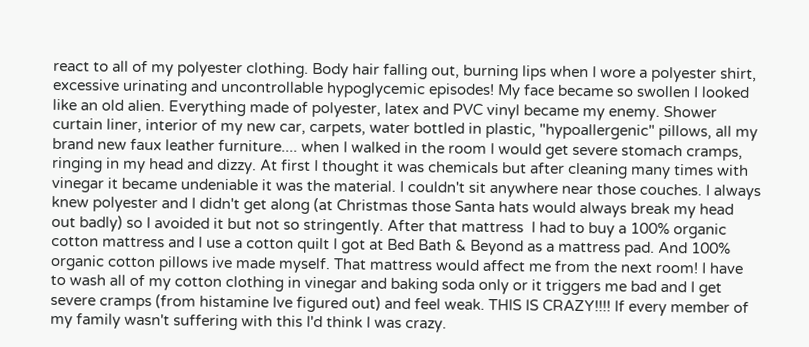react to all of my polyester clothing. Body hair falling out, burning lips when I wore a polyester shirt, excessive urinating and uncontrollable hypoglycemic episodes! My face became so swollen I looked like an old alien. Everything made of polyester, latex and PVC vinyl became my enemy. Shower curtain liner, interior of my new car, carpets, water bottled in plastic, "hypoallergenic" pillows, all my brand new faux leather furniture.... when I walked in the room I would get severe stomach cramps, ringing in my head and dizzy. At first I thought it was chemicals but after cleaning many times with vinegar it became undeniable it was the material. I couldn't sit anywhere near those couches. I always knew polyester and I didn't get along (at Christmas those Santa hats would always break my head out badly) so I avoided it but not so stringently. After that mattress  I had to buy a 100% organic cotton mattress and I use a cotton quilt I got at Bed Bath & Beyond as a mattress pad. And 100% organic cotton pillows ive made myself. That mattress would affect me from the next room! I have to wash all of my cotton clothing in vinegar and baking soda only or it triggers me bad and I get severe cramps (from histamine Ive figured out) and feel weak. THIS IS CRAZY!!!! If every member of my family wasn't suffering with this I'd think I was crazy.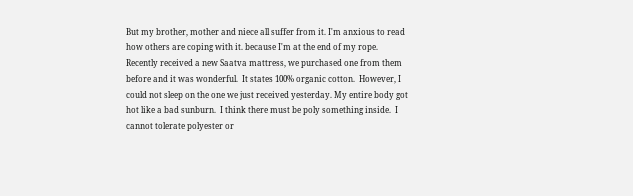But my brother, mother and niece all suffer from it. I'm anxious to read how others are coping with it. because I'm at the end of my rope.
Recently received a new Saatva mattress, we purchased one from them before and it was wonderful.  It states 100% organic cotton.  However, I could not sleep on the one we just received yesterday. My entire body got hot like a bad sunburn.  I think there must be poly something inside.  I cannot tolerate polyester or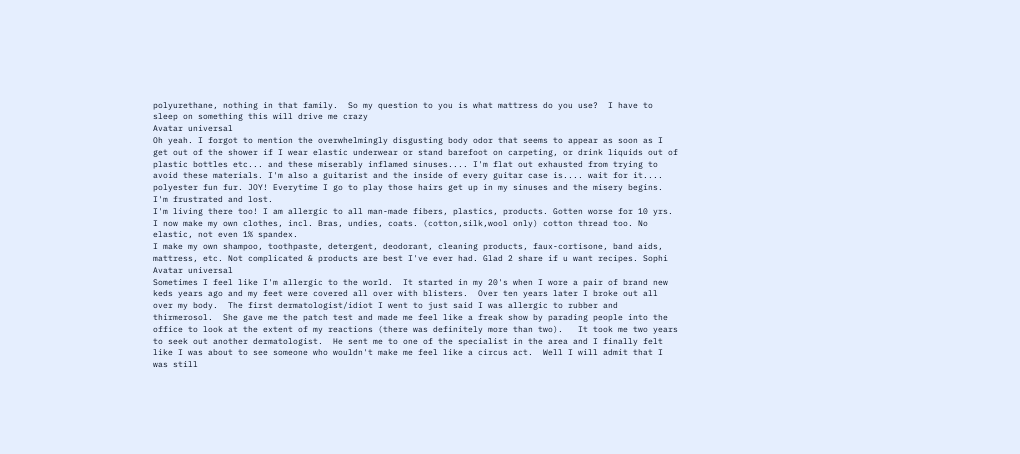polyurethane, nothing in that family.  So my question to you is what mattress do you use?  I have to sleep on something this will drive me crazy
Avatar universal
Oh yeah. I forgot to mention the overwhelmingly disgusting body odor that seems to appear as soon as I get out of the shower if I wear elastic underwear or stand barefoot on carpeting, or drink liquids out of plastic bottles etc... and these miserably inflamed sinuses.... I'm flat out exhausted from trying to avoid these materials. I'm also a guitarist and the inside of every guitar case is.... wait for it.... polyester fun fur. JOY! Everytime I go to play those hairs get up in my sinuses and the misery begins. I'm frustrated and lost.
I'm living there too! I am allergic to all man-made fibers, plastics, products. Gotten worse for 10 yrs. I now make my own clothes, incl. Bras, undies, coats. (cotton,silk,wool only) cotton thread too. No elastic, not even 1% spandex.
I make my own shampoo, toothpaste, detergent, deodorant, cleaning products, faux-cortisone, band aids, mattress, etc. Not complicated & products are best I've ever had. Glad 2 share if u want recipes. Sophi
Avatar universal
Sometimes I feel like I'm allergic to the world.  It started in my 20's when I wore a pair of brand new keds years ago and my feet were covered all over with blisters.  Over ten years later I broke out all over my body.  The first dermatologist/idiot I went to just said I was allergic to rubber and thirmerosol.  She gave me the patch test and made me feel like a freak show by parading people into the office to look at the extent of my reactions (there was definitely more than two).   It took me two years to seek out another dermatologist.  He sent me to one of the specialist in the area and I finally felt like I was about to see someone who wouldn't make me feel like a circus act.  Well I will admit that I was still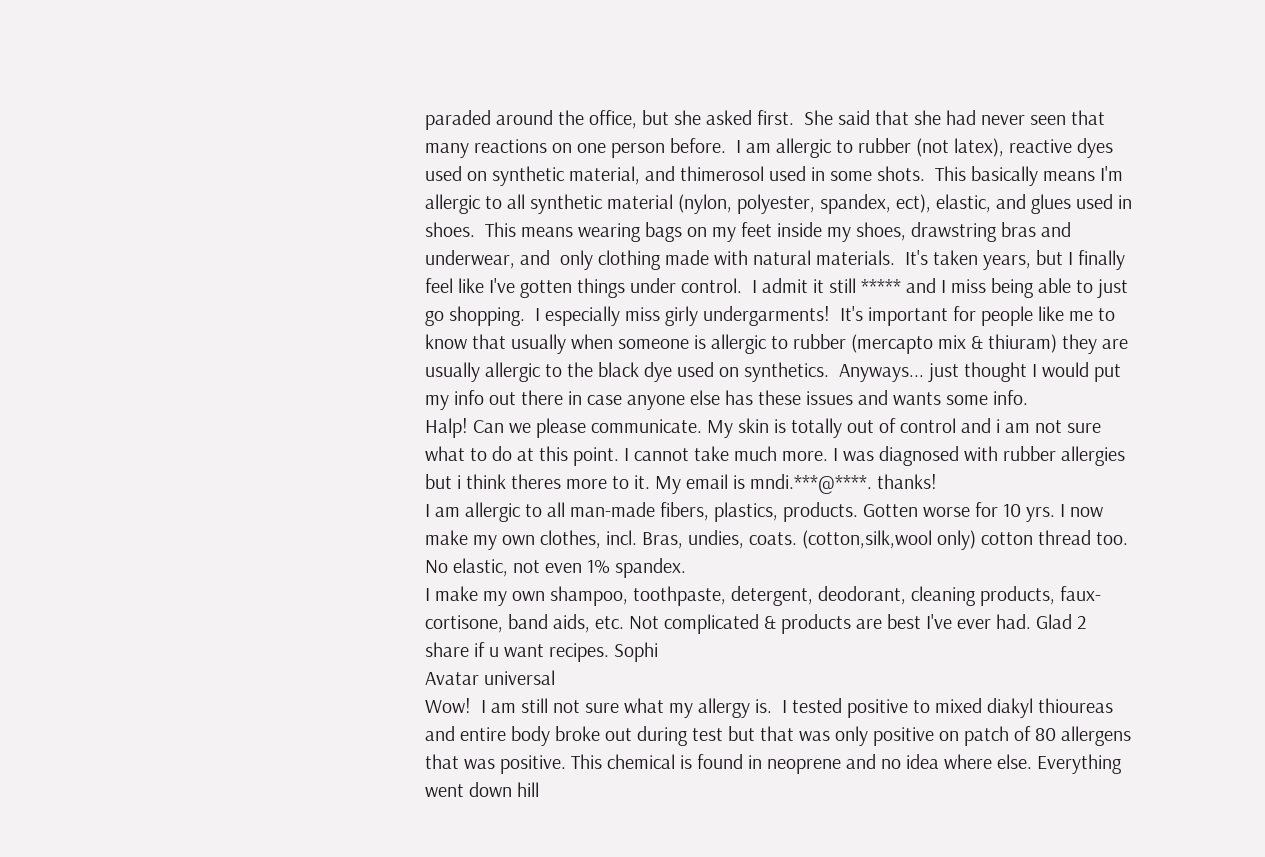paraded around the office, but she asked first.  She said that she had never seen that many reactions on one person before.  I am allergic to rubber (not latex), reactive dyes used on synthetic material, and thimerosol used in some shots.  This basically means I'm allergic to all synthetic material (nylon, polyester, spandex, ect), elastic, and glues used in shoes.  This means wearing bags on my feet inside my shoes, drawstring bras and underwear, and  only clothing made with natural materials.  It's taken years, but I finally feel like I've gotten things under control.  I admit it still ***** and I miss being able to just go shopping.  I especially miss girly undergarments!  It's important for people like me to know that usually when someone is allergic to rubber (mercapto mix & thiuram) they are usually allergic to the black dye used on synthetics.  Anyways... just thought I would put my info out there in case anyone else has these issues and wants some info.
Halp! Can we please communicate. My skin is totally out of control and i am not sure what to do at this point. I cannot take much more. I was diagnosed with rubber allergies but i think theres more to it. My email is mndi.***@****. thanks!
I am allergic to all man-made fibers, plastics, products. Gotten worse for 10 yrs. I now make my own clothes, incl. Bras, undies, coats. (cotton,silk,wool only) cotton thread too. No elastic, not even 1% spandex.
I make my own shampoo, toothpaste, detergent, deodorant, cleaning products, faux-cortisone, band aids, etc. Not complicated & products are best I've ever had. Glad 2 share if u want recipes. Sophi
Avatar universal
Wow!  I am still not sure what my allergy is.  I tested positive to mixed diakyl thioureas and entire body broke out during test but that was only positive on patch of 80 allergens that was positive. This chemical is found in neoprene and no idea where else. Everything went down hill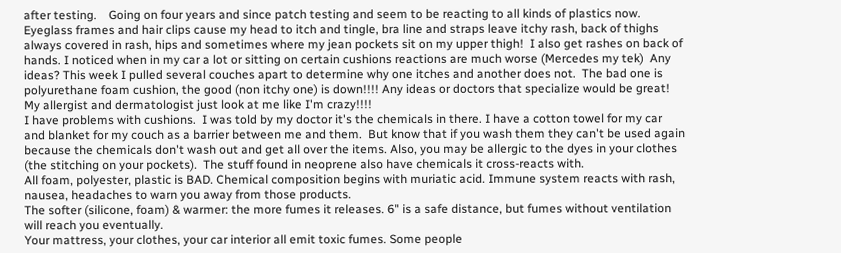after testing.    Going on four years and since patch testing and seem to be reacting to all kinds of plastics now.  Eyeglass frames and hair clips cause my head to itch and tingle, bra line and straps leave itchy rash, back of thighs always covered in rash, hips and sometimes where my jean pockets sit on my upper thigh!  I also get rashes on back of hands. I noticed when in my car a lot or sitting on certain cushions reactions are much worse (Mercedes my tek)  Any ideas? This week I pulled several couches apart to determine why one itches and another does not.  The bad one is polyurethane foam cushion, the good (non itchy one) is down!!!! Any ideas or doctors that specialize would be great!  My allergist and dermatologist just look at me like I'm crazy!!!!
I have problems with cushions.  I was told by my doctor it's the chemicals in there. I have a cotton towel for my car and blanket for my couch as a barrier between me and them.  But know that if you wash them they can't be used again because the chemicals don't wash out and get all over the items. Also, you may be allergic to the dyes in your clothes (the stitching on your pockets).  The stuff found in neoprene also have chemicals it cross-reacts with.
All foam, polyester, plastic is BAD. Chemical composition begins with muriatic acid. Immune system reacts with rash, nausea, headaches to warn you away from those products.
The softer (silicone, foam) & warmer: the more fumes it releases. 6" is a safe distance, but fumes without ventilation will reach you eventually.
Your mattress, your clothes, your car interior all emit toxic fumes. Some people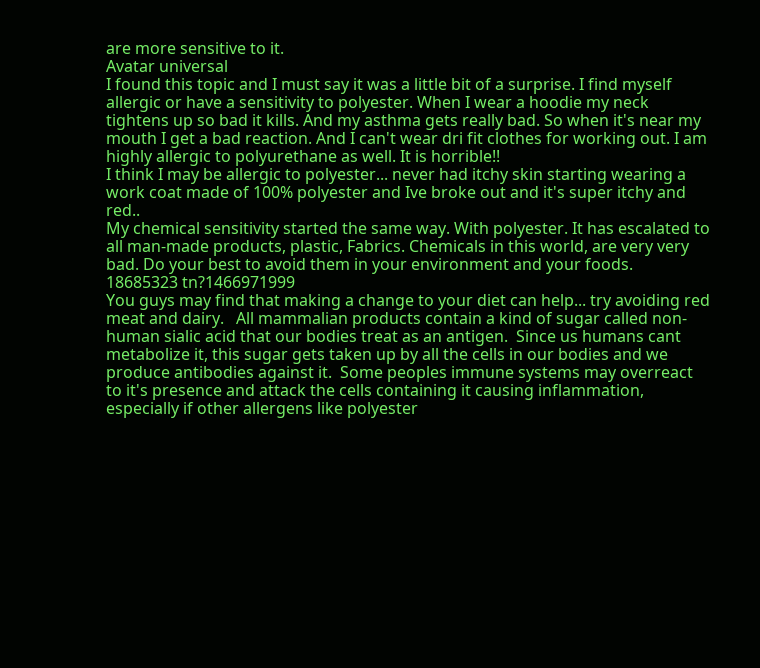are more sensitive to it.
Avatar universal
I found this topic and I must say it was a little bit of a surprise. I find myself allergic or have a sensitivity to polyester. When I wear a hoodie my neck tightens up so bad it kills. And my asthma gets really bad. So when it's near my mouth I get a bad reaction. And I can't wear dri fit clothes for working out. I am highly allergic to polyurethane as well. It is horrible!!
I think I may be allergic to polyester... never had itchy skin starting wearing a work coat made of 100% polyester and Ive broke out and it's super itchy and red..
My chemical sensitivity started the same way. With polyester. It has escalated to all man-made products, plastic, Fabrics. Chemicals in this world, are very very bad. Do your best to avoid them in your environment and your foods.
18685323 tn?1466971999
You guys may find that making a change to your diet can help... try avoiding red meat and dairy.   All mammalian products contain a kind of sugar called non-human sialic acid that our bodies treat as an antigen.  Since us humans cant metabolize it, this sugar gets taken up by all the cells in our bodies and we produce antibodies against it.  Some peoples immune systems may overreact to it's presence and attack the cells containing it causing inflammation, especially if other allergens like polyester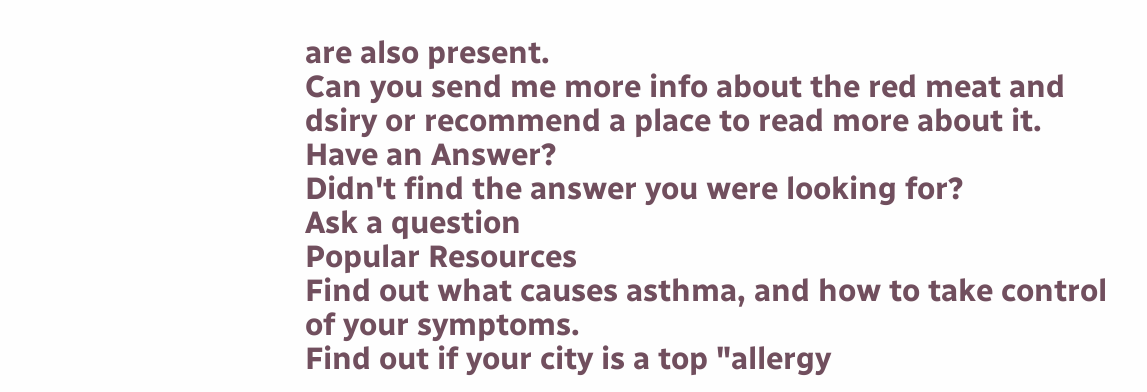are also present.
Can you send me more info about the red meat and dsiry or recommend a place to read more about it.
Have an Answer?
Didn't find the answer you were looking for?
Ask a question
Popular Resources
Find out what causes asthma, and how to take control of your symptoms.
Find out if your city is a top "allergy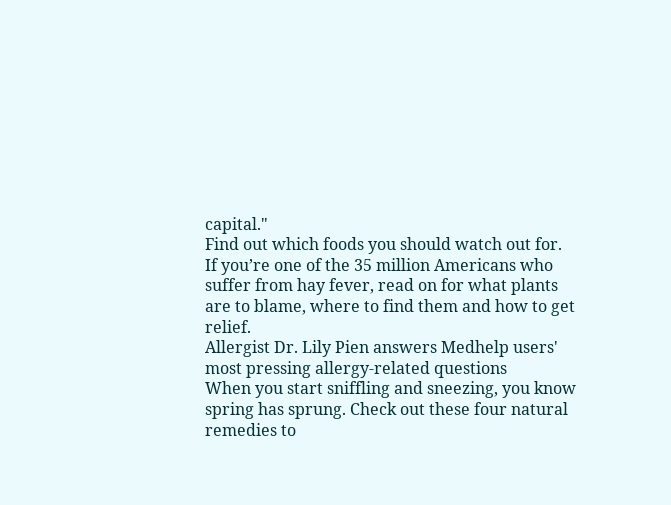capital."
Find out which foods you should watch out for.
If you’re one of the 35 million Americans who suffer from hay fever, read on for what plants are to blame, where to find them and how to get relief.
Allergist Dr. Lily Pien answers Medhelp users' most pressing allergy-related questions
When you start sniffling and sneezing, you know spring has sprung. Check out these four natural remedies to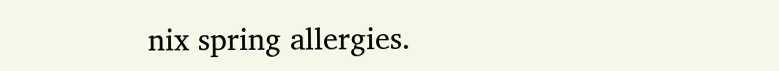nix spring allergies.